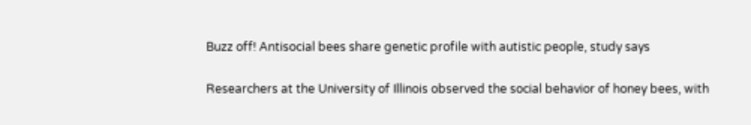Buzz off! Antisocial bees share genetic profile with autistic people, study says

Researchers at the University of Illinois observed the social behavior of honey bees, with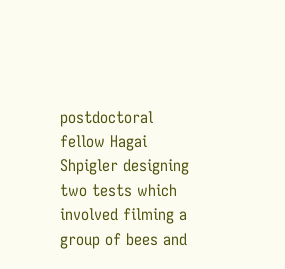postdoctoral fellow Hagai Shpigler designing two tests which involved filming a group of bees and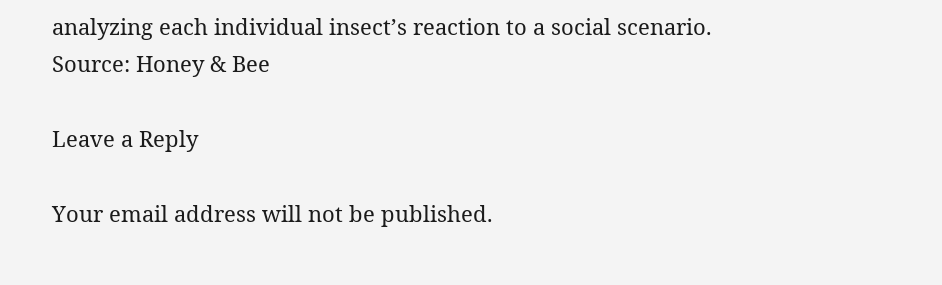analyzing each individual insect’s reaction to a social scenario.
Source: Honey & Bee

Leave a Reply

Your email address will not be published.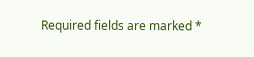Required fields are marked *